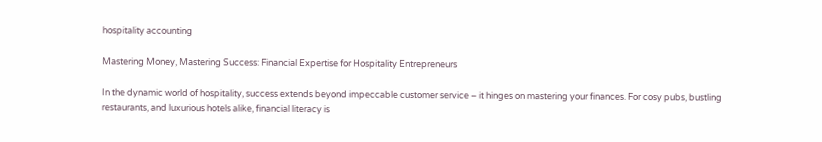hospitality accounting

Mastering Money, Mastering Success: Financial Expertise for Hospitality Entrepreneurs

In the dynamic world of hospitality, success extends beyond impeccable customer service – it hinges on mastering your finances. For cosy pubs, bustling restaurants, and luxurious hotels alike, financial literacy is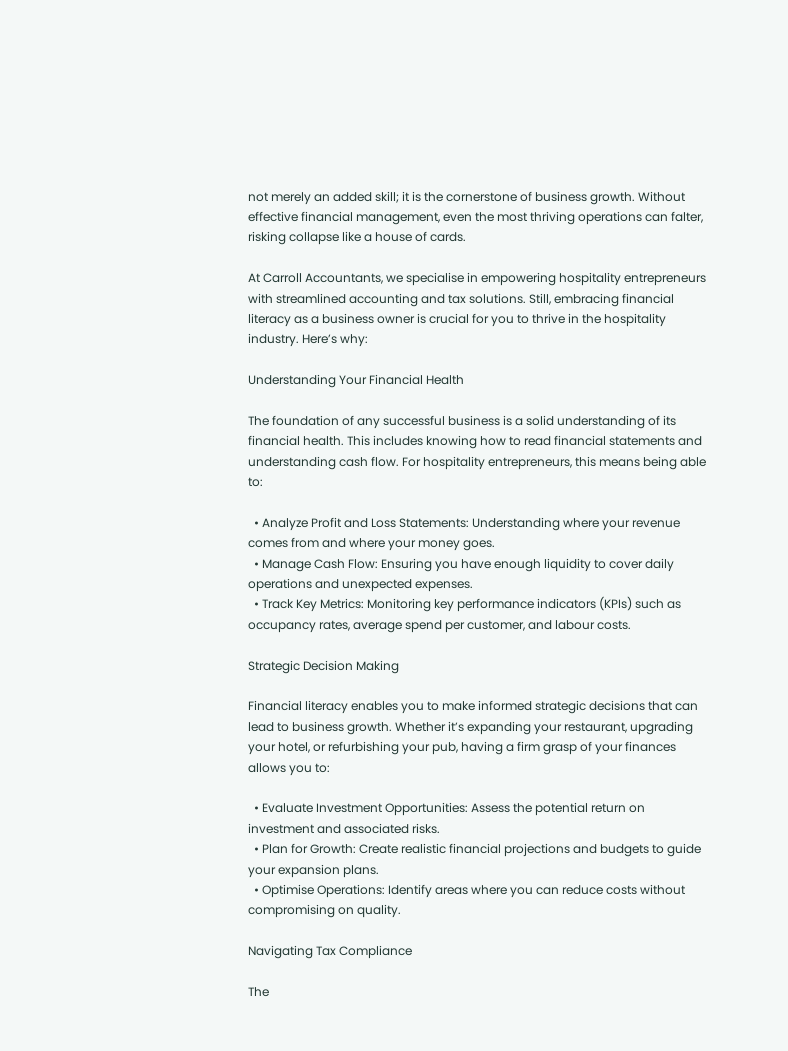not merely an added skill; it is the cornerstone of business growth. Without effective financial management, even the most thriving operations can falter, risking collapse like a house of cards.

At Carroll Accountants, we specialise in empowering hospitality entrepreneurs with streamlined accounting and tax solutions. Still, embracing financial literacy as a business owner is crucial for you to thrive in the hospitality industry. Here’s why:

Understanding Your Financial Health

The foundation of any successful business is a solid understanding of its financial health. This includes knowing how to read financial statements and understanding cash flow. For hospitality entrepreneurs, this means being able to:

  • Analyze Profit and Loss Statements: Understanding where your revenue comes from and where your money goes.
  • Manage Cash Flow: Ensuring you have enough liquidity to cover daily operations and unexpected expenses.
  • Track Key Metrics: Monitoring key performance indicators (KPIs) such as occupancy rates, average spend per customer, and labour costs.

Strategic Decision Making

Financial literacy enables you to make informed strategic decisions that can lead to business growth. Whether it’s expanding your restaurant, upgrading your hotel, or refurbishing your pub, having a firm grasp of your finances allows you to:

  • Evaluate Investment Opportunities: Assess the potential return on investment and associated risks.
  • Plan for Growth: Create realistic financial projections and budgets to guide your expansion plans.
  • Optimise Operations: Identify areas where you can reduce costs without compromising on quality.

Navigating Tax Compliance

The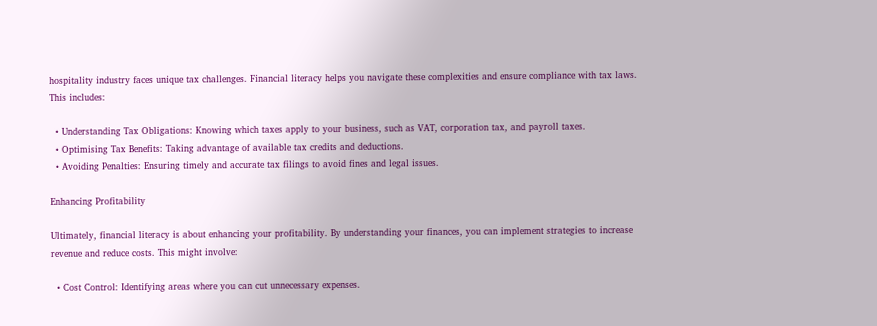hospitality industry faces unique tax challenges. Financial literacy helps you navigate these complexities and ensure compliance with tax laws. This includes:

  • Understanding Tax Obligations: Knowing which taxes apply to your business, such as VAT, corporation tax, and payroll taxes.
  • Optimising Tax Benefits: Taking advantage of available tax credits and deductions.
  • Avoiding Penalties: Ensuring timely and accurate tax filings to avoid fines and legal issues.

Enhancing Profitability

Ultimately, financial literacy is about enhancing your profitability. By understanding your finances, you can implement strategies to increase revenue and reduce costs. This might involve:

  • Cost Control: Identifying areas where you can cut unnecessary expenses.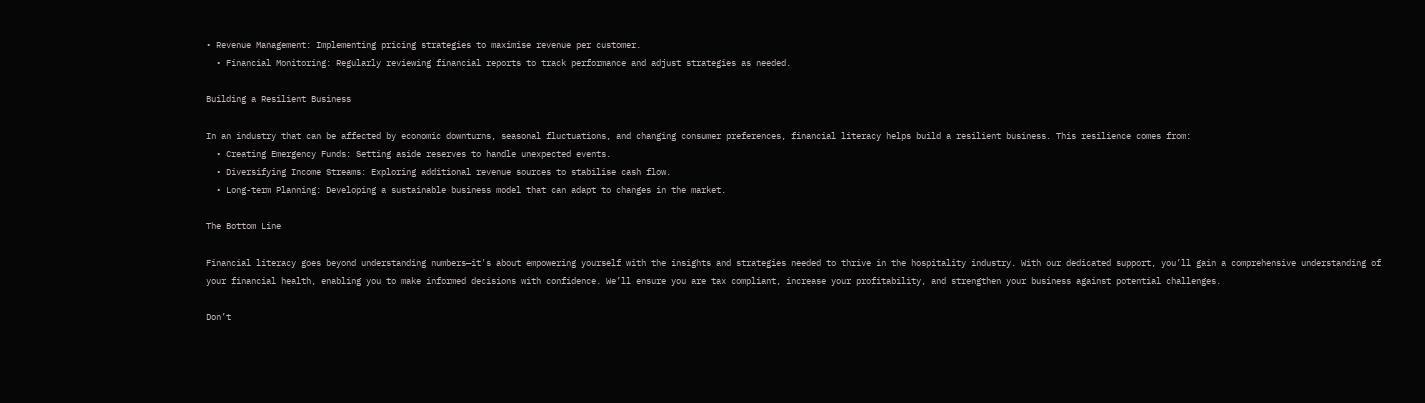• Revenue Management: Implementing pricing strategies to maximise revenue per customer.
  • Financial Monitoring: Regularly reviewing financial reports to track performance and adjust strategies as needed.

Building a Resilient Business

In an industry that can be affected by economic downturns, seasonal fluctuations, and changing consumer preferences, financial literacy helps build a resilient business. This resilience comes from:
  • Creating Emergency Funds: Setting aside reserves to handle unexpected events.
  • Diversifying Income Streams: Exploring additional revenue sources to stabilise cash flow.
  • Long-term Planning: Developing a sustainable business model that can adapt to changes in the market.

The Bottom Line

Financial literacy goes beyond understanding numbers—it's about empowering yourself with the insights and strategies needed to thrive in the hospitality industry. With our dedicated support, you’ll gain a comprehensive understanding of your financial health, enabling you to make informed decisions with confidence. We’ll ensure you are tax compliant, increase your profitability, and strengthen your business against potential challenges.

Don’t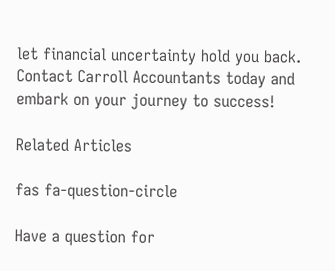let financial uncertainty hold you back. Contact Carroll Accountants today and embark on your journey to success!

Related Articles

fas fa-question-circle

Have a question for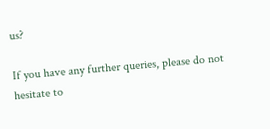us?

If you have any further queries, please do not hesitate to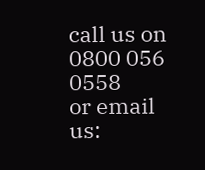call us on 0800 056 0558
or email us: